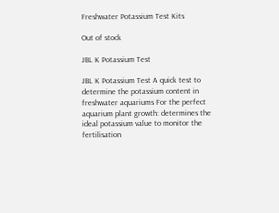Freshwater Potassium Test Kits

Out of stock

JBL K Potassium Test

JBL K Potassium Test A quick test to determine the potassium content in freshwater aquariums For the perfect aquarium plant growth: determines the ideal potassium value to monitor the fertilisation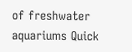of freshwater aquariums Quick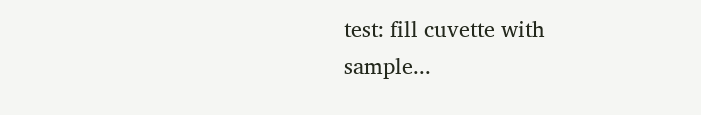test: fill cuvette with sample...